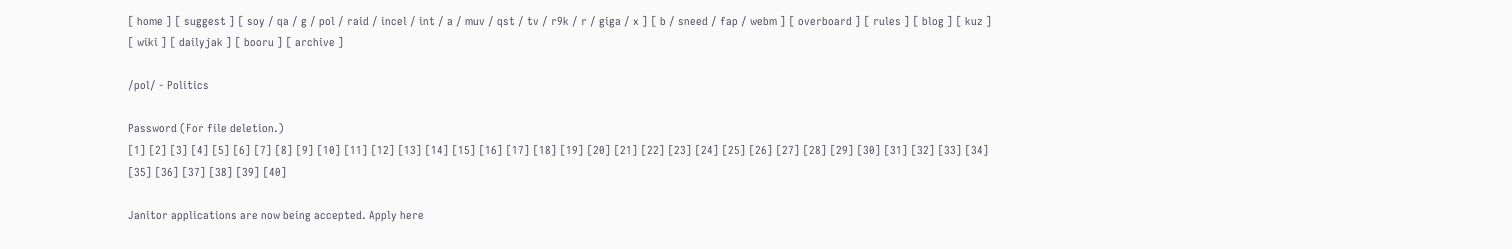[ home ] [ suggest ] [ soy / qa / g / pol / raid / incel / int / a / muv / qst / tv / r9k / r / giga / x ] [ b / sneed / fap / webm ] [ overboard ] [ rules ] [ blog ] [ kuz ] [ wiki ] [ dailyjak ] [ booru ] [ archive ]

/pol/ - Politics

Password (For file deletion.)
[1] [2] [3] [4] [5] [6] [7] [8] [9] [10] [11] [12] [13] [14] [15] [16] [17] [18] [19] [20] [21] [22] [23] [24] [25] [26] [27] [28] [29] [30] [31] [32] [33] [34] [35] [36] [37] [38] [39] [40]

Janitor applications are now being accepted. Apply here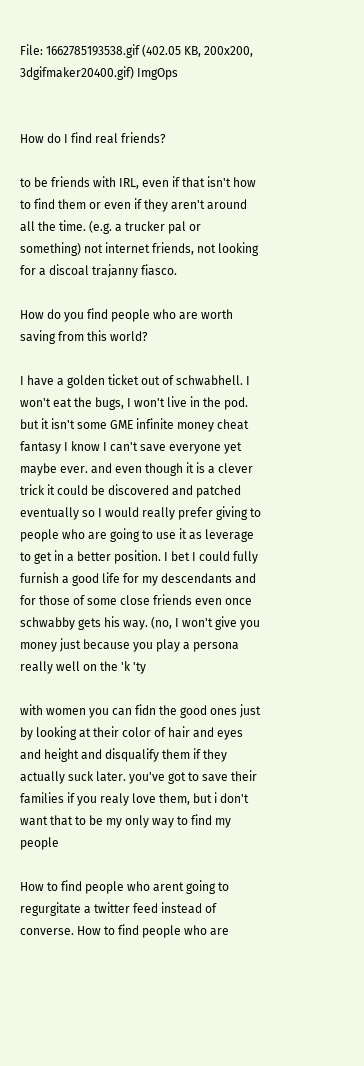File: 1662785193538.gif (402.05 KB, 200x200, 3dgifmaker20400.gif) ImgOps


How do I find real friends?

to be friends with IRL, even if that isn't how to find them or even if they aren't around all the time. (e.g. a trucker pal or something) not internet friends, not looking for a discoal trajanny fiasco.

How do you find people who are worth saving from this world?

I have a golden ticket out of schwabhell. I won't eat the bugs, I won't live in the pod. but it isn't some GME infinite money cheat fantasy I know I can't save everyone yet maybe ever. and even though it is a clever trick it could be discovered and patched eventually so I would really prefer giving to people who are going to use it as leverage to get in a better position. I bet I could fully furnish a good life for my descendants and for those of some close friends even once schwabby gets his way. (no, I won't give you money just because you play a persona really well on the 'k 'ty

with women you can fidn the good ones just by looking at their color of hair and eyes and height and disqualify them if they actually suck later. you've got to save their families if you realy love them, but i don't want that to be my only way to find my people

How to find people who arent going to regurgitate a twitter feed instead of converse. How to find people who are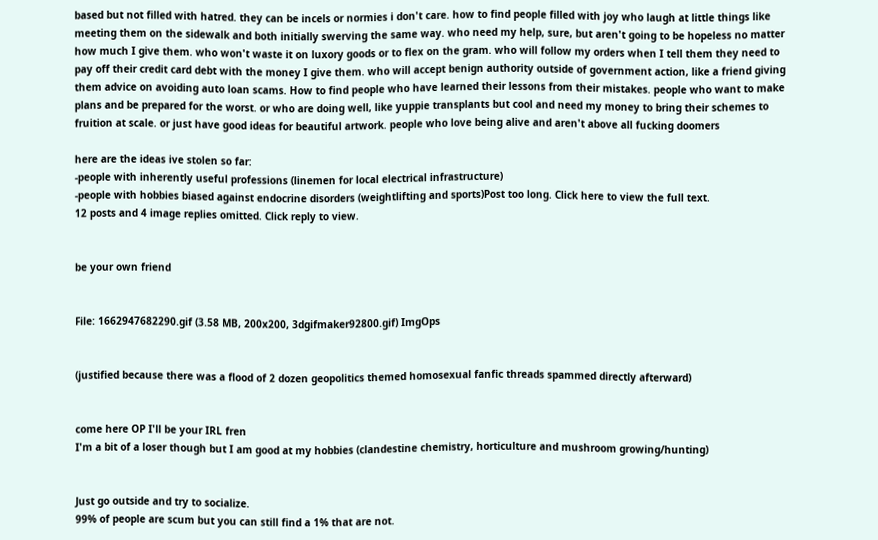based but not filled with hatred. they can be incels or normies i don't care. how to find people filled with joy who laugh at little things like meeting them on the sidewalk and both initially swerving the same way. who need my help, sure, but aren't going to be hopeless no matter how much I give them. who won't waste it on luxory goods or to flex on the gram. who will follow my orders when I tell them they need to pay off their credit card debt with the money I give them. who will accept benign authority outside of government action, like a friend giving them advice on avoiding auto loan scams. How to find people who have learned their lessons from their mistakes. people who want to make plans and be prepared for the worst. or who are doing well, like yuppie transplants but cool and need my money to bring their schemes to fruition at scale. or just have good ideas for beautiful artwork. people who love being alive and aren't above all fucking doomers

here are the ideas ive stolen so far:
-people with inherently useful professions (linemen for local electrical infrastructure)
-people with hobbies biased against endocrine disorders (weightlifting and sports)Post too long. Click here to view the full text.
12 posts and 4 image replies omitted. Click reply to view.


be your own friend


File: 1662947682290.gif (3.58 MB, 200x200, 3dgifmaker92800.gif) ImgOps


(justified because there was a flood of 2 dozen geopolitics themed homosexual fanfic threads spammed directly afterward)


come here OP I'll be your IRL fren
I'm a bit of a loser though but I am good at my hobbies (clandestine chemistry, horticulture and mushroom growing/hunting)


Just go outside and try to socialize.
99% of people are scum but you can still find a 1% that are not.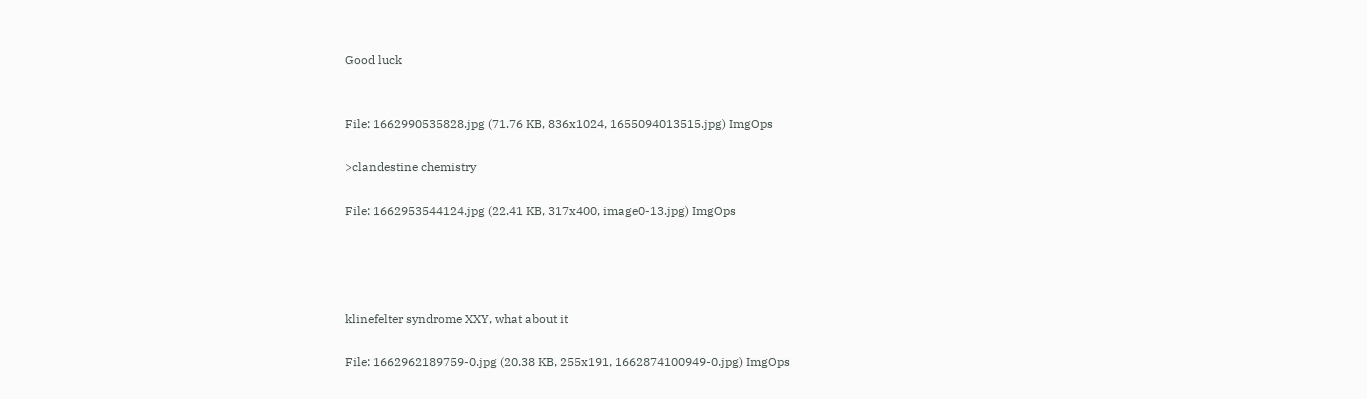Good luck


File: 1662990535828.jpg (71.76 KB, 836x1024, 1655094013515.jpg) ImgOps

>clandestine chemistry

File: 1662953544124.jpg (22.41 KB, 317x400, image0-13.jpg) ImgOps




klinefelter syndrome XXY, what about it

File: 1662962189759-0.jpg (20.38 KB, 255x191, 1662874100949-0.jpg) ImgOps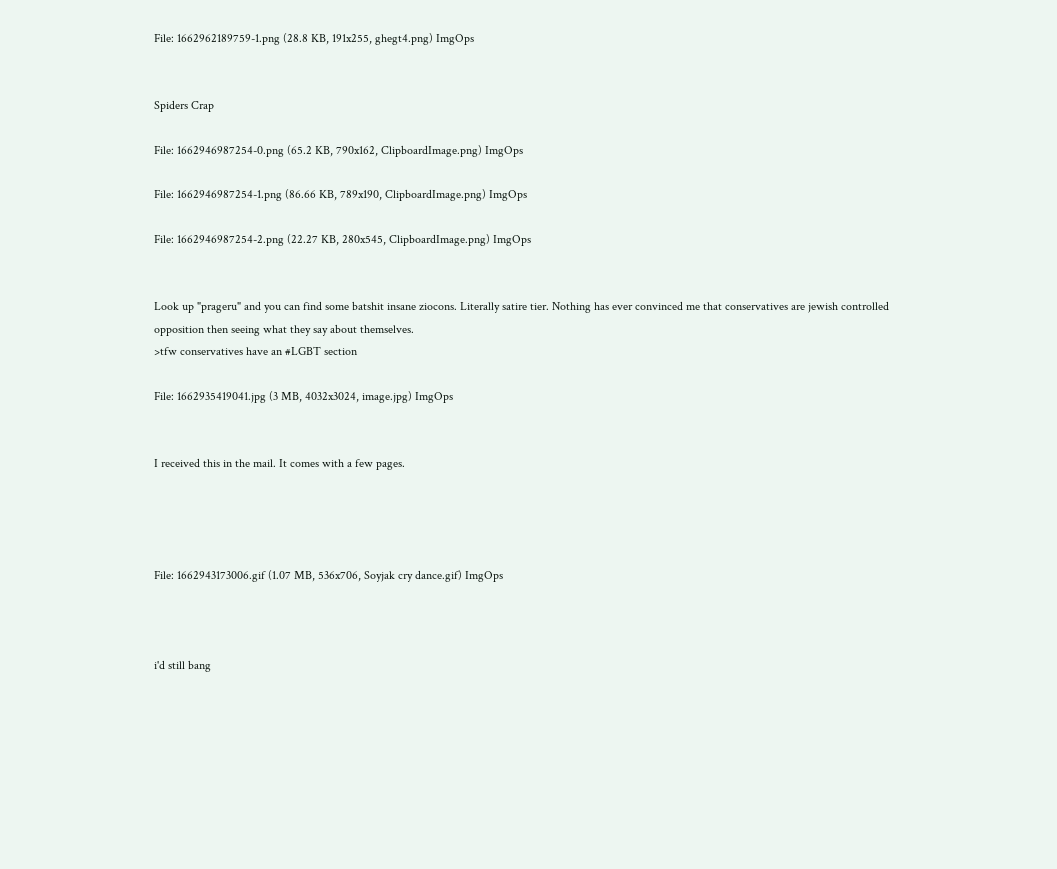File: 1662962189759-1.png (28.8 KB, 191x255, ghegt4.png) ImgOps


Spiders Crap

File: 1662946987254-0.png (65.2 KB, 790x162, ClipboardImage.png) ImgOps

File: 1662946987254-1.png (86.66 KB, 789x190, ClipboardImage.png) ImgOps

File: 1662946987254-2.png (22.27 KB, 280x545, ClipboardImage.png) ImgOps


Look up "prageru" and you can find some batshit insane ziocons. Literally satire tier. Nothing has ever convinced me that conservatives are jewish controlled opposition then seeing what they say about themselves.
>tfw conservatives have an #LGBT section

File: 1662935419041.jpg (3 MB, 4032x3024, image.jpg) ImgOps


I received this in the mail. It comes with a few pages.




File: 1662943173006.gif (1.07 MB, 536x706, Soyjak cry dance.gif) ImgOps



i'd still bang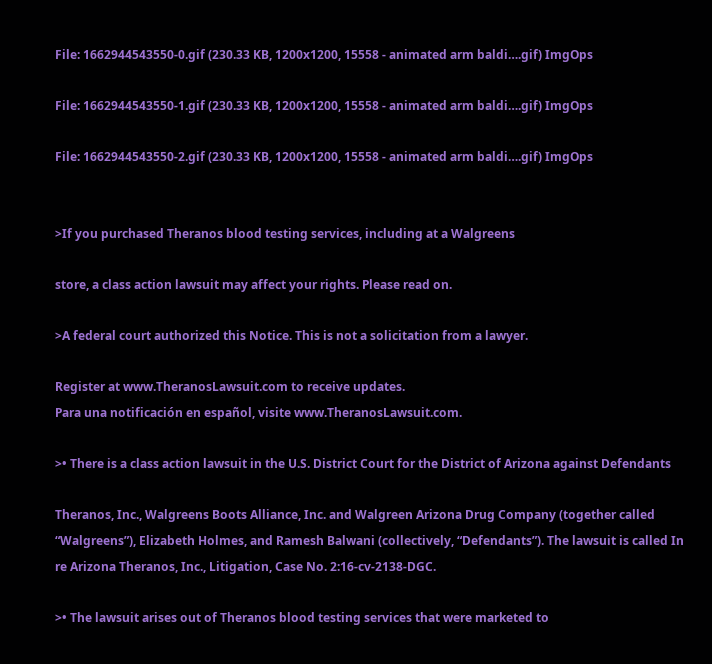File: 1662944543550-0.gif (230.33 KB, 1200x1200, 15558 - animated arm baldi….gif) ImgOps

File: 1662944543550-1.gif (230.33 KB, 1200x1200, 15558 - animated arm baldi….gif) ImgOps

File: 1662944543550-2.gif (230.33 KB, 1200x1200, 15558 - animated arm baldi….gif) ImgOps


>If you purchased Theranos blood testing services, including at a Walgreens

store, a class action lawsuit may affect your rights. Please read on.

>A federal court authorized this Notice. This is not a solicitation from a lawyer.

Register at www.TheranosLawsuit.com to receive updates.
Para una notificación en español, visite www.TheranosLawsuit.com.

>• There is a class action lawsuit in the U.S. District Court for the District of Arizona against Defendants

Theranos, Inc., Walgreens Boots Alliance, Inc. and Walgreen Arizona Drug Company (together called
“Walgreens”), Elizabeth Holmes, and Ramesh Balwani (collectively, “Defendants”). The lawsuit is called In
re Arizona Theranos, Inc., Litigation, Case No. 2:16-cv-2138-DGC.

>• The lawsuit arises out of Theranos blood testing services that were marketed to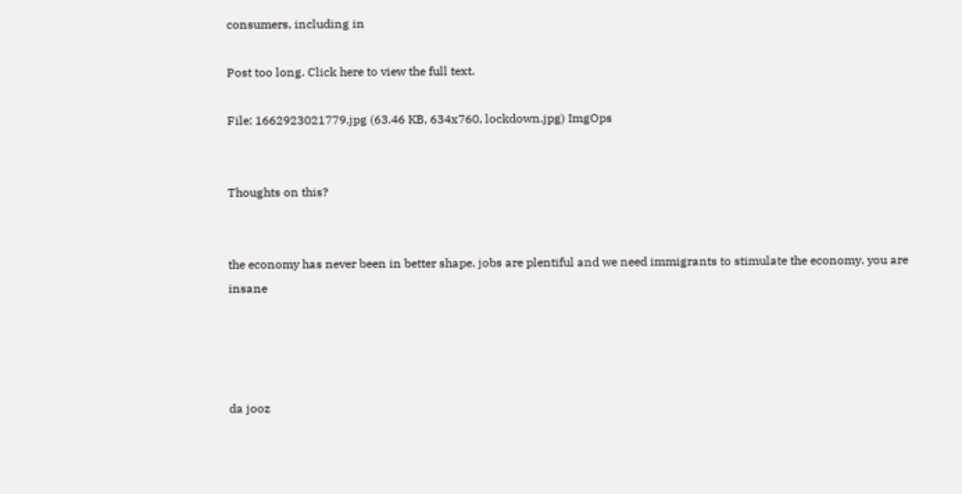consumers, including in

Post too long. Click here to view the full text.

File: 1662923021779.jpg (63.46 KB, 634x760, lockdown.jpg) ImgOps


Thoughts on this?


the economy has never been in better shape. jobs are plentiful and we need immigrants to stimulate the economy. you are insane




da jooz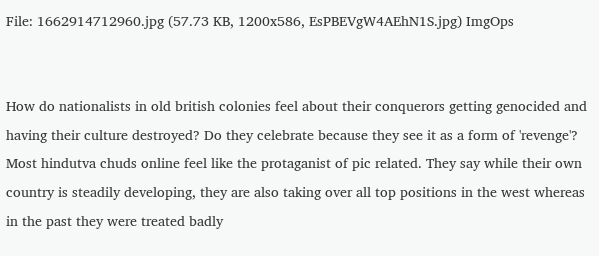File: 1662914712960.jpg (57.73 KB, 1200x586, EsPBEVgW4AEhN1S.jpg) ImgOps


How do nationalists in old british colonies feel about their conquerors getting genocided and having their culture destroyed? Do they celebrate because they see it as a form of 'revenge'? Most hindutva chuds online feel like the protaganist of pic related. They say while their own country is steadily developing, they are also taking over all top positions in the west whereas in the past they were treated badly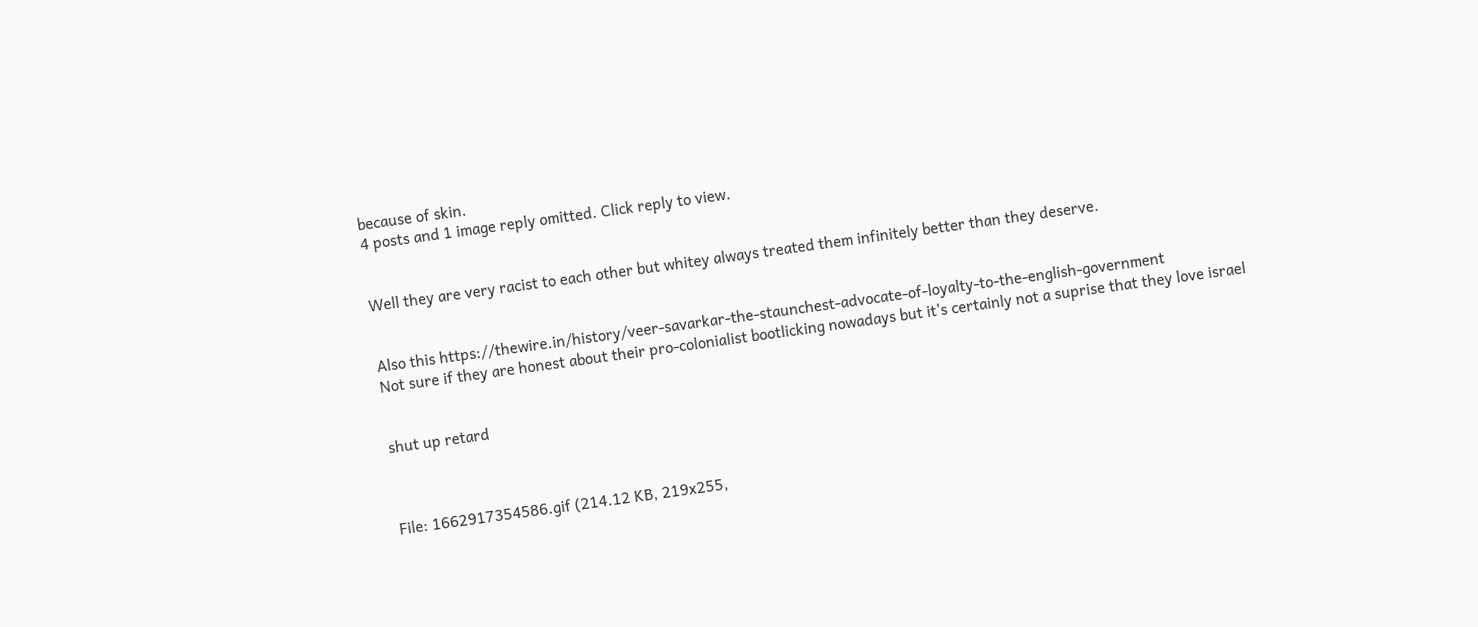because of skin.
4 posts and 1 image reply omitted. Click reply to view.


Well they are very racist to each other but whitey always treated them infinitely better than they deserve.


Also this https://thewire.in/history/veer-savarkar-the-staunchest-advocate-of-loyalty-to-the-english-government
Not sure if they are honest about their pro-colonialist bootlicking nowadays but it's certainly not a suprise that they love israel


shut up retard



File: 1662917354586.gif (214.12 KB, 219x255,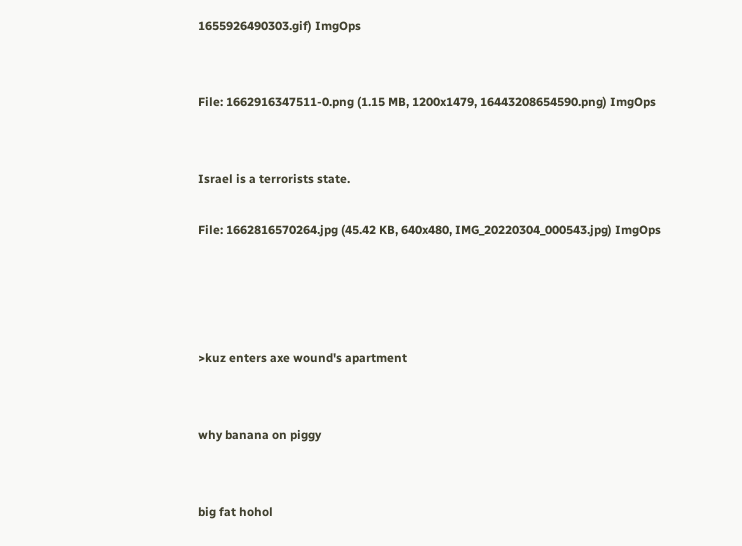1655926490303.gif) ImgOps


File: 1662916347511-0.png (1.15 MB, 1200x1479, 16443208654590.png) ImgOps


Israel is a terrorists state.

File: 1662816570264.jpg (45.42 KB, 640x480, IMG_20220304_000543.jpg) ImgOps




>kuz enters axe wound's apartment


why banana on piggy


big fat hohol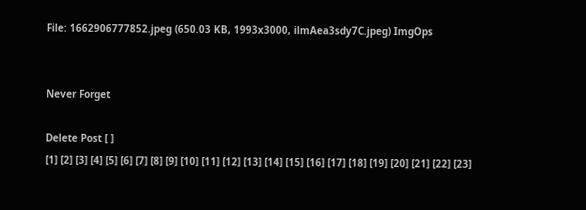File: 1662906777852.jpeg (650.03 KB, 1993x3000, ilmAea3sdy7C.jpeg) ImgOps


Never Forget

Delete Post [ ]
[1] [2] [3] [4] [5] [6] [7] [8] [9] [10] [11] [12] [13] [14] [15] [16] [17] [18] [19] [20] [21] [22] [23]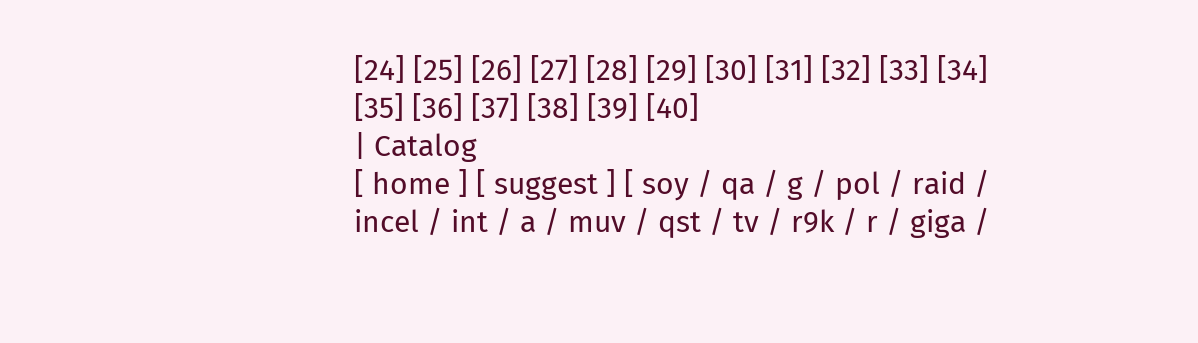[24] [25] [26] [27] [28] [29] [30] [31] [32] [33] [34] [35] [36] [37] [38] [39] [40]
| Catalog
[ home ] [ suggest ] [ soy / qa / g / pol / raid / incel / int / a / muv / qst / tv / r9k / r / giga /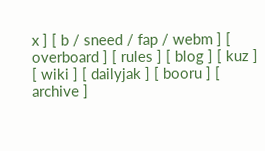x ] [ b / sneed / fap / webm ] [ overboard ] [ rules ] [ blog ] [ kuz ] [ wiki ] [ dailyjak ] [ booru ] [ archive ]